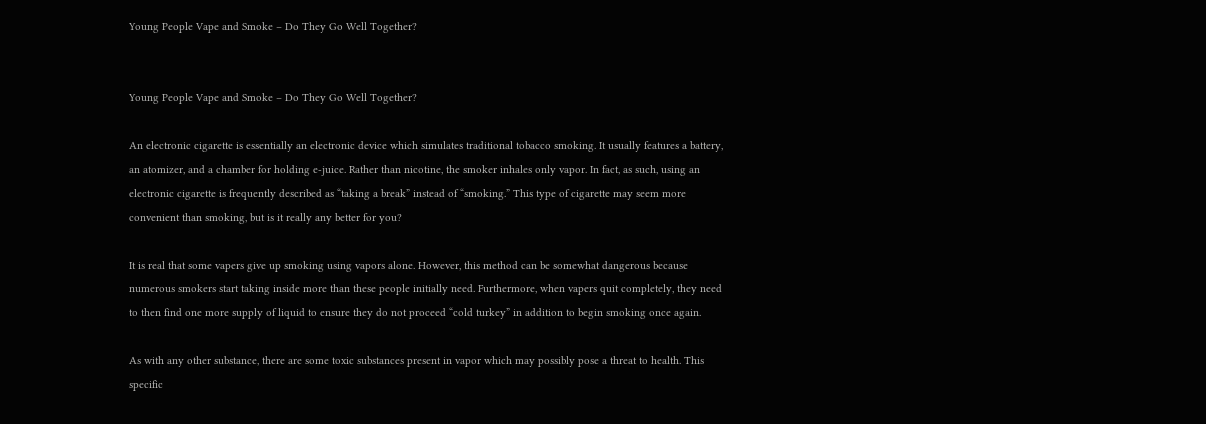Young People Vape and Smoke – Do They Go Well Together?


Young People Vape and Smoke – Do They Go Well Together?

An electronic cigarette is essentially an electronic device which simulates traditional tobacco smoking. It usually features a battery, an atomizer, and a chamber for holding e-juice. Rather than nicotine, the smoker inhales only vapor. In fact, as such, using an electronic cigarette is frequently described as “taking a break” instead of “smoking.” This type of cigarette may seem more convenient than smoking, but is it really any better for you?

It is real that some vapers give up smoking using vapors alone. However, this method can be somewhat dangerous because numerous smokers start taking inside more than these people initially need. Furthermore, when vapers quit completely, they need to then find one more supply of liquid to ensure they do not proceed “cold turkey” in addition to begin smoking once again.

As with any other substance, there are some toxic substances present in vapor which may possibly pose a threat to health. This specific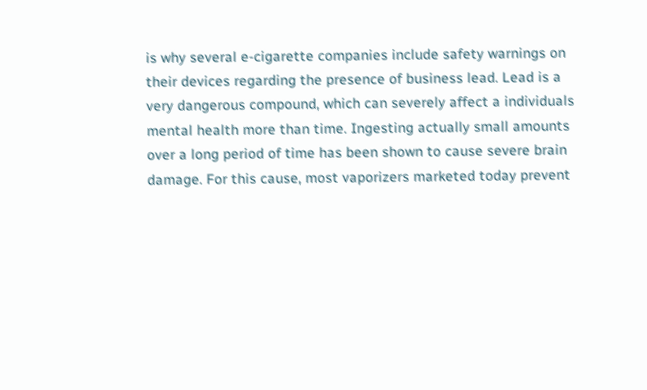is why several e-cigarette companies include safety warnings on their devices regarding the presence of business lead. Lead is a very dangerous compound, which can severely affect a individuals mental health more than time. Ingesting actually small amounts over a long period of time has been shown to cause severe brain damage. For this cause, most vaporizers marketed today prevent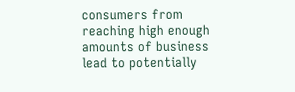consumers from reaching high enough amounts of business lead to potentially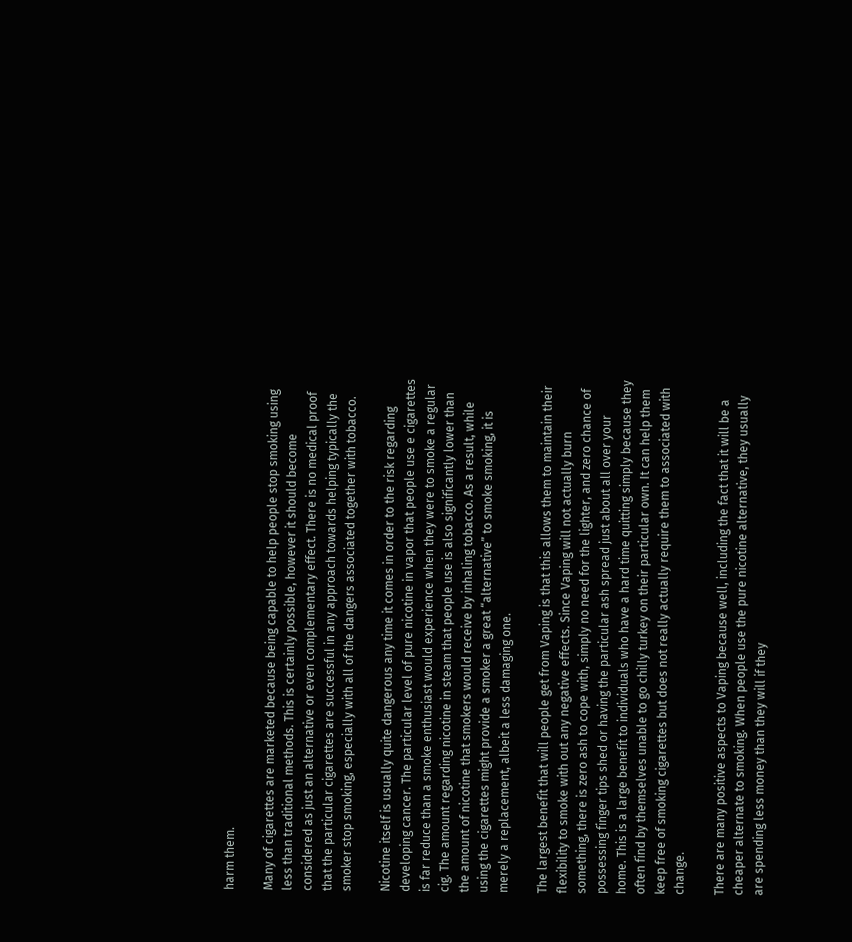harm them.

Many of cigarettes are marketed because being capable to help people stop smoking using less than traditional methods. This is certainly possible, however it should become considered as just an alternative or even complementary effect. There is no medical proof that the particular cigarettes are successful in any approach towards helping typically the smoker stop smoking, especially with all of the dangers associated together with tobacco.

Nicotine itself is usually quite dangerous any time it comes in order to the risk regarding developing cancer. The particular level of pure nicotine in vapor that people use e cigarettes is far reduce than a smoke enthusiast would experience when they were to smoke a regular cig. The amount regarding nicotine in steam that people use is also significantly lower than the amount of nicotine that smokers would receive by inhaling tobacco. As a result, while using the cigarettes might provide a smoker a great “alternative” to smoke smoking, it is merely a replacement, albeit a less damaging one.

The largest benefit that will people get from Vaping is that this allows them to maintain their flexibility to smoke with out any negative effects. Since Vaping will not actually burn something, there is zero ash to cope with, simply no need for the lighter, and zero chance of possessing finger tips shed or having the particular ash spread just about all over your home. This is a large benefit to individuals who have a hard time quitting simply because they often find by themselves unable to go chilly turkey on their particular own. It can help them keep free of smoking cigarettes but does not really actually require them to associated with change.

There are many positive aspects to Vaping because well, including the fact that it will be a cheaper alternate to smoking. When people use the pure nicotine alternative, they usually are spending less money than they will if they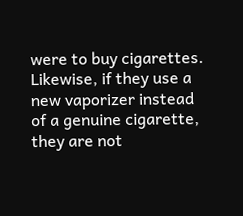were to buy cigarettes. Likewise, if they use a new vaporizer instead of a genuine cigarette, they are not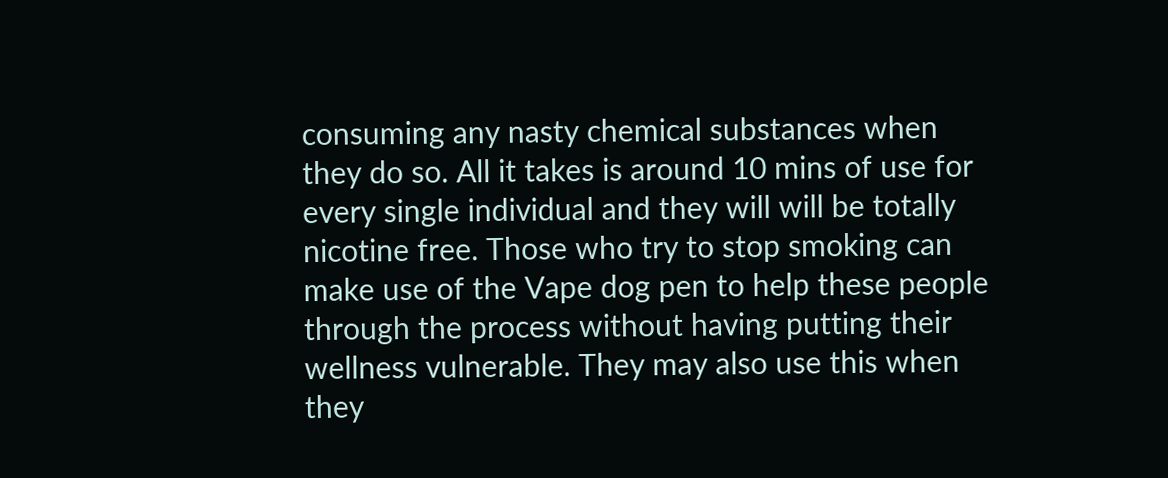consuming any nasty chemical substances when they do so. All it takes is around 10 mins of use for every single individual and they will will be totally nicotine free. Those who try to stop smoking can make use of the Vape dog pen to help these people through the process without having putting their wellness vulnerable. They may also use this when they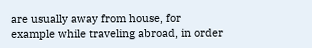are usually away from house, for example while traveling abroad, in order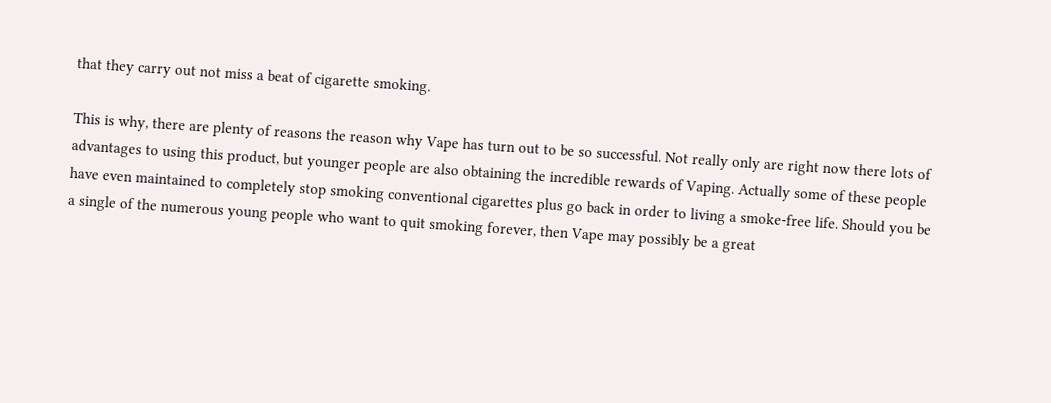that they carry out not miss a beat of cigarette smoking.

This is why, there are plenty of reasons the reason why Vape has turn out to be so successful. Not really only are right now there lots of advantages to using this product, but younger people are also obtaining the incredible rewards of Vaping. Actually some of these people have even maintained to completely stop smoking conventional cigarettes plus go back in order to living a smoke-free life. Should you be a single of the numerous young people who want to quit smoking forever, then Vape may possibly be a great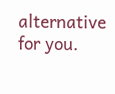alternative for you.